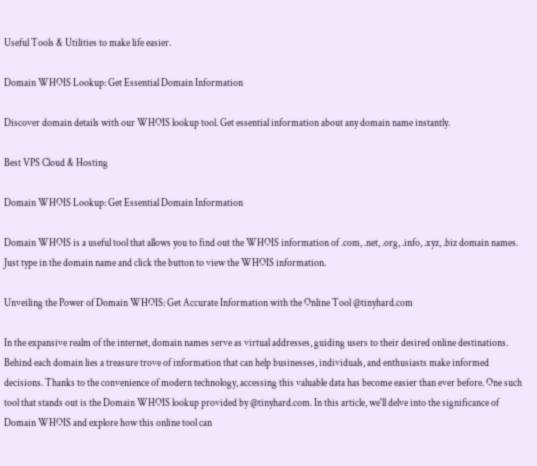Useful Tools & Utilities to make life easier.

Domain WHOIS Lookup: Get Essential Domain Information

Discover domain details with our WHOIS lookup tool. Get essential information about any domain name instantly.

Best VPS Cloud & Hosting

Domain WHOIS Lookup: Get Essential Domain Information

Domain WHOIS is a useful tool that allows you to find out the WHOIS information of .com, .net, .org, .info, .xyz, .biz domain names. Just type in the domain name and click the button to view the WHOIS information.

Unveiling the Power of Domain WHOIS: Get Accurate Information with the Online Tool @tinyhard.com

In the expansive realm of the internet, domain names serve as virtual addresses, guiding users to their desired online destinations. Behind each domain lies a treasure trove of information that can help businesses, individuals, and enthusiasts make informed decisions. Thanks to the convenience of modern technology, accessing this valuable data has become easier than ever before. One such tool that stands out is the Domain WHOIS lookup provided by @tinyhard.com. In this article, we'll delve into the significance of Domain WHOIS and explore how this online tool can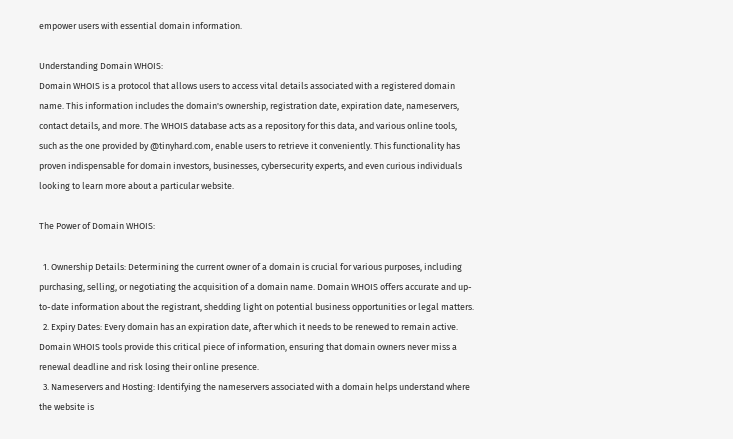empower users with essential domain information.

Understanding Domain WHOIS:
Domain WHOIS is a protocol that allows users to access vital details associated with a registered domain name. This information includes the domain's ownership, registration date, expiration date, nameservers, contact details, and more. The WHOIS database acts as a repository for this data, and various online tools, such as the one provided by @tinyhard.com, enable users to retrieve it conveniently. This functionality has proven indispensable for domain investors, businesses, cybersecurity experts, and even curious individuals looking to learn more about a particular website.

The Power of Domain WHOIS:

  1. Ownership Details: Determining the current owner of a domain is crucial for various purposes, including purchasing, selling, or negotiating the acquisition of a domain name. Domain WHOIS offers accurate and up-to-date information about the registrant, shedding light on potential business opportunities or legal matters.
  2. Expiry Dates: Every domain has an expiration date, after which it needs to be renewed to remain active. Domain WHOIS tools provide this critical piece of information, ensuring that domain owners never miss a renewal deadline and risk losing their online presence.
  3. Nameservers and Hosting: Identifying the nameservers associated with a domain helps understand where the website is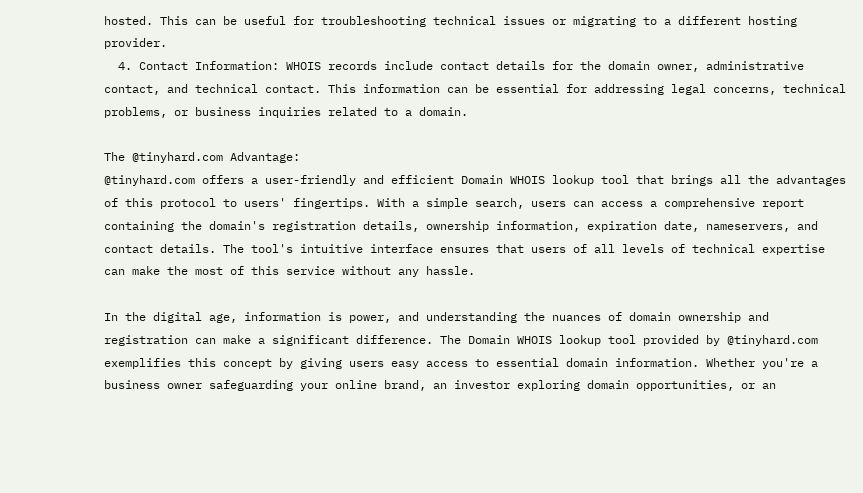hosted. This can be useful for troubleshooting technical issues or migrating to a different hosting provider.
  4. Contact Information: WHOIS records include contact details for the domain owner, administrative contact, and technical contact. This information can be essential for addressing legal concerns, technical problems, or business inquiries related to a domain.

The @tinyhard.com Advantage:
@tinyhard.com offers a user-friendly and efficient Domain WHOIS lookup tool that brings all the advantages of this protocol to users' fingertips. With a simple search, users can access a comprehensive report containing the domain's registration details, ownership information, expiration date, nameservers, and contact details. The tool's intuitive interface ensures that users of all levels of technical expertise can make the most of this service without any hassle.

In the digital age, information is power, and understanding the nuances of domain ownership and registration can make a significant difference. The Domain WHOIS lookup tool provided by @tinyhard.com exemplifies this concept by giving users easy access to essential domain information. Whether you're a business owner safeguarding your online brand, an investor exploring domain opportunities, or an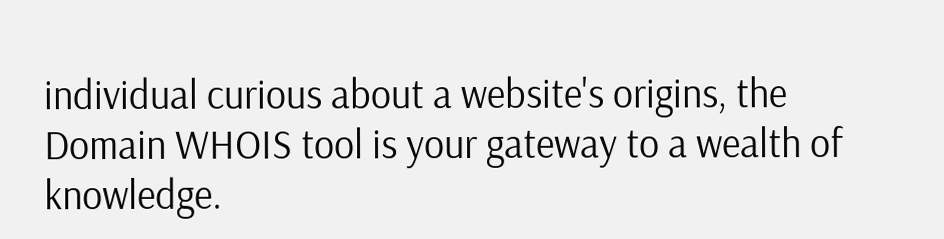individual curious about a website's origins, the Domain WHOIS tool is your gateway to a wealth of knowledge.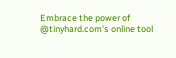Embrace the power of @tinyhard.com's online tool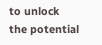to unlock the potential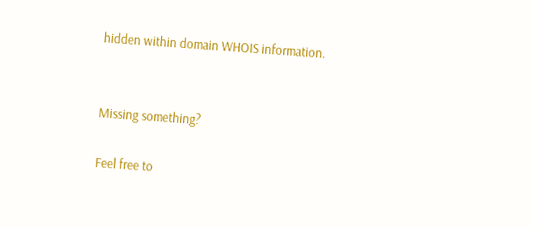hidden within domain WHOIS information.


Missing something?

Feel free to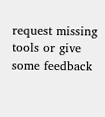request missing tools or give some feedback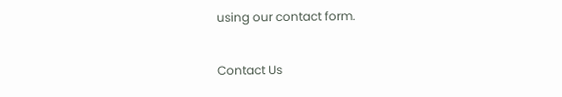using our contact form.

Contact Us